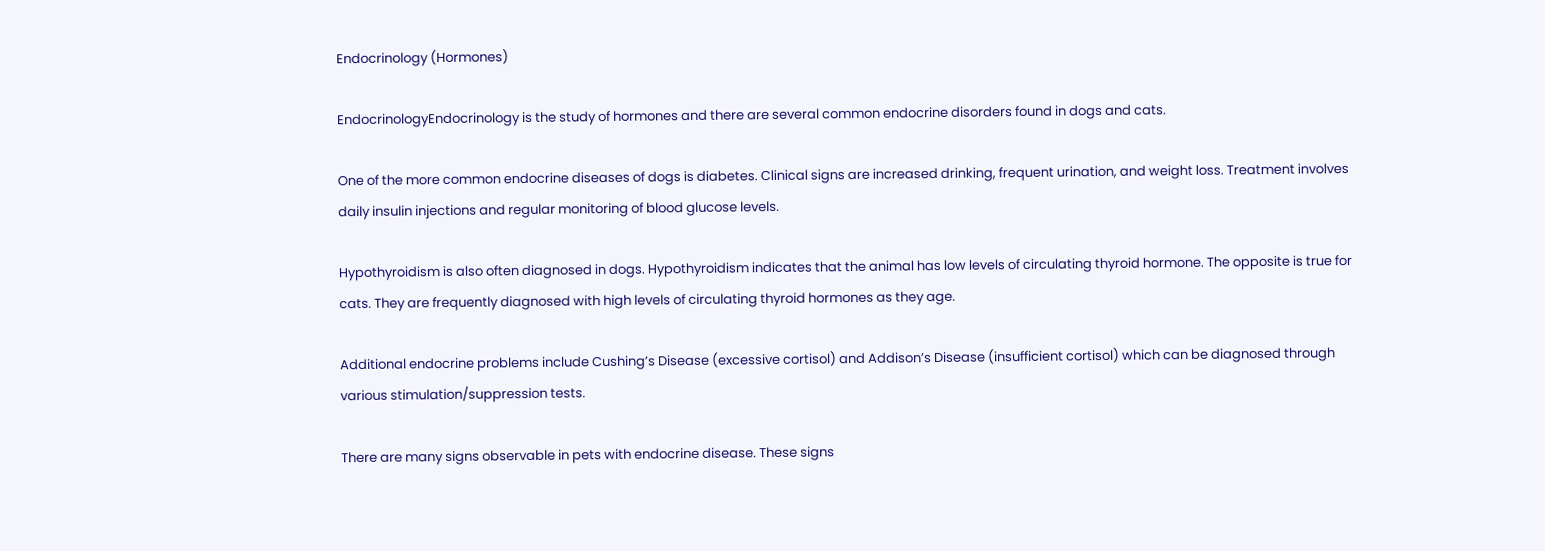Endocrinology (Hormones)

EndocrinologyEndocrinology is the study of hormones and there are several common endocrine disorders found in dogs and cats.

One of the more common endocrine diseases of dogs is diabetes. Clinical signs are increased drinking, frequent urination, and weight loss. Treatment involves daily insulin injections and regular monitoring of blood glucose levels.

Hypothyroidism is also often diagnosed in dogs. Hypothyroidism indicates that the animal has low levels of circulating thyroid hormone. The opposite is true for cats. They are frequently diagnosed with high levels of circulating thyroid hormones as they age.

Additional endocrine problems include Cushing’s Disease (excessive cortisol) and Addison’s Disease (insufficient cortisol) which can be diagnosed through various stimulation/suppression tests.

There are many signs observable in pets with endocrine disease. These signs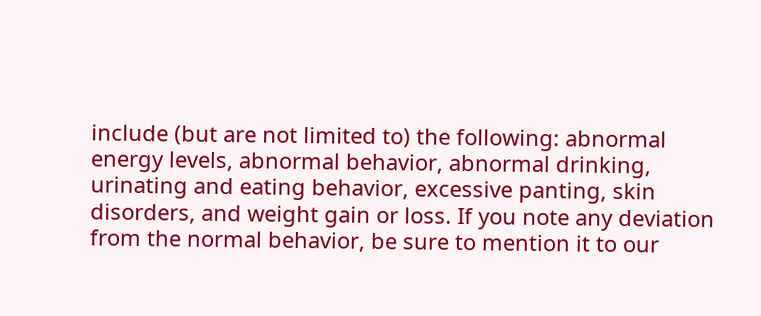include (but are not limited to) the following: abnormal energy levels, abnormal behavior, abnormal drinking, urinating and eating behavior, excessive panting, skin disorders, and weight gain or loss. If you note any deviation from the normal behavior, be sure to mention it to our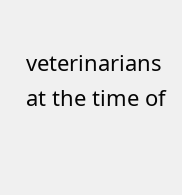veterinarians at the time of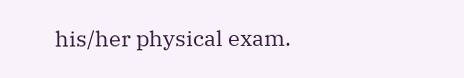his/her physical exam.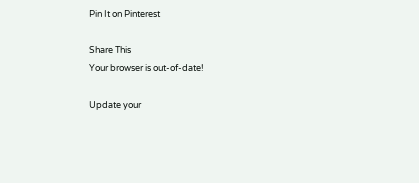Pin It on Pinterest

Share This
Your browser is out-of-date!

Update your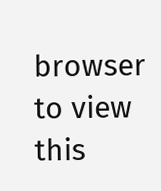browser to view this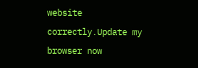website correctly.Update my browser now